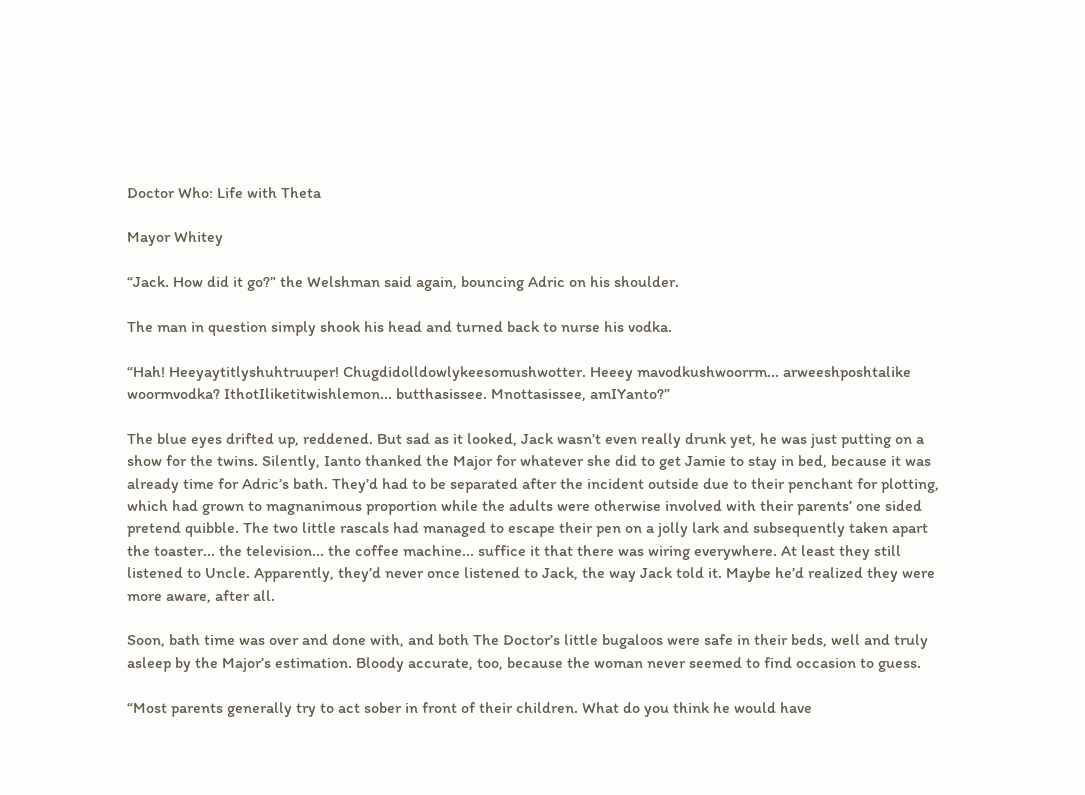Doctor Who: Life with Theta

Mayor Whitey

“Jack. How did it go?” the Welshman said again, bouncing Adric on his shoulder.

The man in question simply shook his head and turned back to nurse his vodka.

“Hah! Heeyaytitlyshuhtruuper! Chugdidolldowlykeesomushwotter. Heeey mavodkushwoorrm... arweeshposhtalike woormvodka? IthotIliketitwishlemon... butthasissee. Mnottasissee, amIYanto?”

The blue eyes drifted up, reddened. But sad as it looked, Jack wasn’t even really drunk yet, he was just putting on a show for the twins. Silently, Ianto thanked the Major for whatever she did to get Jamie to stay in bed, because it was already time for Adric’s bath. They’d had to be separated after the incident outside due to their penchant for plotting, which had grown to magnanimous proportion while the adults were otherwise involved with their parents’ one sided pretend quibble. The two little rascals had managed to escape their pen on a jolly lark and subsequently taken apart the toaster... the television... the coffee machine... suffice it that there was wiring everywhere. At least they still listened to Uncle. Apparently, they’d never once listened to Jack, the way Jack told it. Maybe he’d realized they were more aware, after all.

Soon, bath time was over and done with, and both The Doctor’s little bugaloos were safe in their beds, well and truly asleep by the Major’s estimation. Bloody accurate, too, because the woman never seemed to find occasion to guess.

“Most parents generally try to act sober in front of their children. What do you think he would have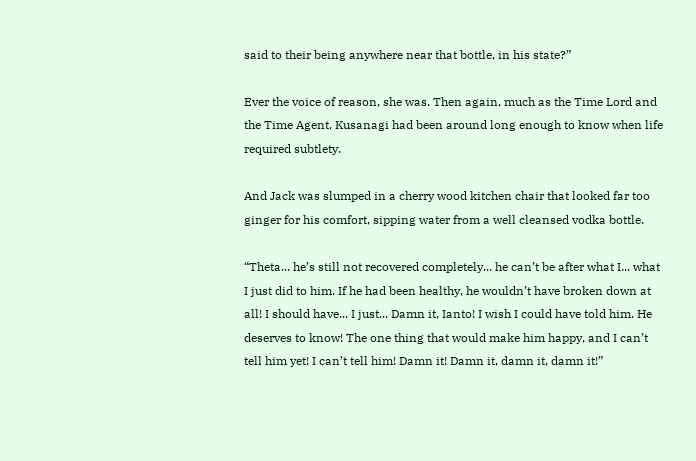said to their being anywhere near that bottle, in his state?”

Ever the voice of reason, she was. Then again, much as the Time Lord and the Time Agent, Kusanagi had been around long enough to know when life required subtlety.

And Jack was slumped in a cherry wood kitchen chair that looked far too ginger for his comfort, sipping water from a well cleansed vodka bottle.

“Theta... he’s still not recovered completely... he can’t be after what I... what I just did to him. If he had been healthy, he wouldn’t have broken down at all! I should have... I just... Damn it, Ianto! I wish I could have told him. He deserves to know! The one thing that would make him happy, and I can’t tell him yet! I can’t tell him! Damn it! Damn it, damn it, damn it!”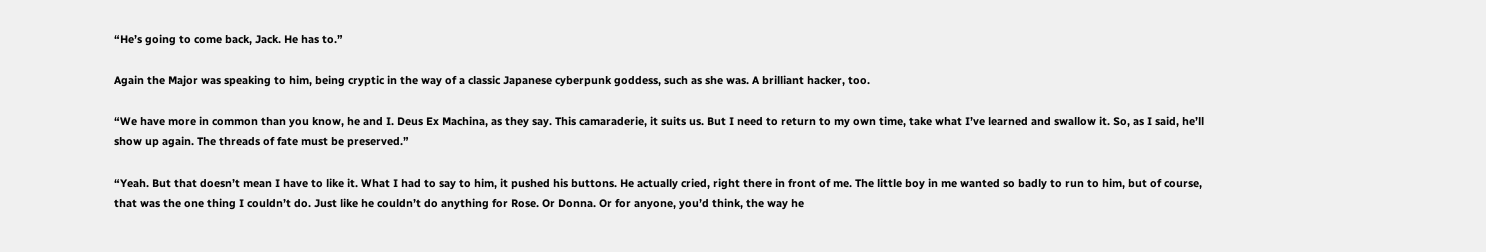“He’s going to come back, Jack. He has to.”

Again the Major was speaking to him, being cryptic in the way of a classic Japanese cyberpunk goddess, such as she was. A brilliant hacker, too.

“We have more in common than you know, he and I. Deus Ex Machina, as they say. This camaraderie, it suits us. But I need to return to my own time, take what I’ve learned and swallow it. So, as I said, he’ll show up again. The threads of fate must be preserved.”

“Yeah. But that doesn’t mean I have to like it. What I had to say to him, it pushed his buttons. He actually cried, right there in front of me. The little boy in me wanted so badly to run to him, but of course, that was the one thing I couldn’t do. Just like he couldn’t do anything for Rose. Or Donna. Or for anyone, you’d think, the way he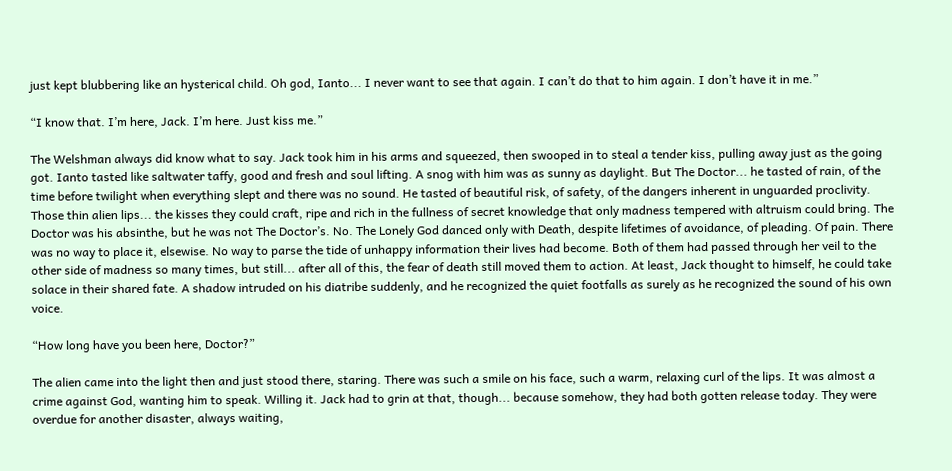just kept blubbering like an hysterical child. Oh god, Ianto... I never want to see that again. I can’t do that to him again. I don’t have it in me.”

“I know that. I’m here, Jack. I’m here. Just kiss me.”

The Welshman always did know what to say. Jack took him in his arms and squeezed, then swooped in to steal a tender kiss, pulling away just as the going got. Ianto tasted like saltwater taffy, good and fresh and soul lifting. A snog with him was as sunny as daylight. But The Doctor... he tasted of rain, of the time before twilight when everything slept and there was no sound. He tasted of beautiful risk, of safety, of the dangers inherent in unguarded proclivity. Those thin alien lips... the kisses they could craft, ripe and rich in the fullness of secret knowledge that only madness tempered with altruism could bring. The Doctor was his absinthe, but he was not The Doctor’s. No. The Lonely God danced only with Death, despite lifetimes of avoidance, of pleading. Of pain. There was no way to place it, elsewise. No way to parse the tide of unhappy information their lives had become. Both of them had passed through her veil to the other side of madness so many times, but still... after all of this, the fear of death still moved them to action. At least, Jack thought to himself, he could take solace in their shared fate. A shadow intruded on his diatribe suddenly, and he recognized the quiet footfalls as surely as he recognized the sound of his own voice.

“How long have you been here, Doctor?”

The alien came into the light then and just stood there, staring. There was such a smile on his face, such a warm, relaxing curl of the lips. It was almost a crime against God, wanting him to speak. Willing it. Jack had to grin at that, though... because somehow, they had both gotten release today. They were overdue for another disaster, always waiting,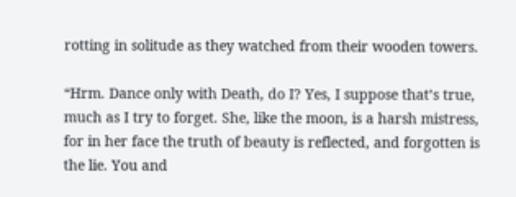rotting in solitude as they watched from their wooden towers.

“Hrm. Dance only with Death, do I? Yes, I suppose that’s true, much as I try to forget. She, like the moon, is a harsh mistress, for in her face the truth of beauty is reflected, and forgotten is the lie. You and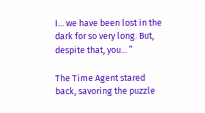I... we have been lost in the dark for so very long. But, despite that, you... ”

The Time Agent stared back, savoring the puzzle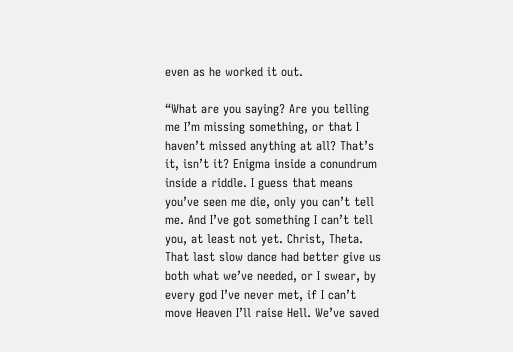even as he worked it out.

“What are you saying? Are you telling me I’m missing something, or that I haven’t missed anything at all? That’s it, isn’t it? Enigma inside a conundrum inside a riddle. I guess that means you’ve seen me die, only you can’t tell me. And I’ve got something I can’t tell you, at least not yet. Christ, Theta. That last slow dance had better give us both what we’ve needed, or I swear, by every god I’ve never met, if I can’t move Heaven I’ll raise Hell. We’ve saved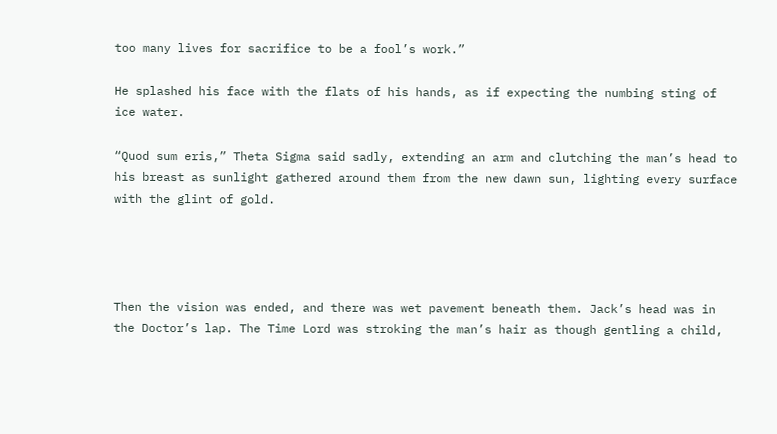too many lives for sacrifice to be a fool’s work.”

He splashed his face with the flats of his hands, as if expecting the numbing sting of ice water.

“Quod sum eris,” Theta Sigma said sadly, extending an arm and clutching the man’s head to his breast as sunlight gathered around them from the new dawn sun, lighting every surface with the glint of gold.




Then the vision was ended, and there was wet pavement beneath them. Jack’s head was in the Doctor’s lap. The Time Lord was stroking the man’s hair as though gentling a child,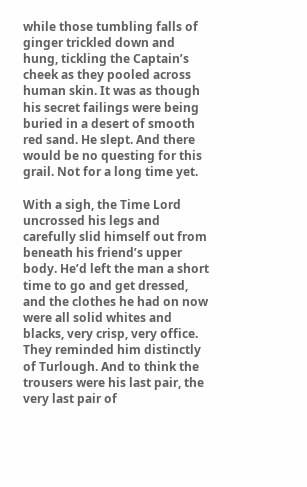while those tumbling falls of ginger trickled down and hung, tickling the Captain’s cheek as they pooled across human skin. It was as though his secret failings were being buried in a desert of smooth red sand. He slept. And there would be no questing for this grail. Not for a long time yet.

With a sigh, the Time Lord uncrossed his legs and carefully slid himself out from beneath his friend’s upper body. He’d left the man a short time to go and get dressed, and the clothes he had on now were all solid whites and blacks, very crisp, very office. They reminded him distinctly of Turlough. And to think the trousers were his last pair, the very last pair of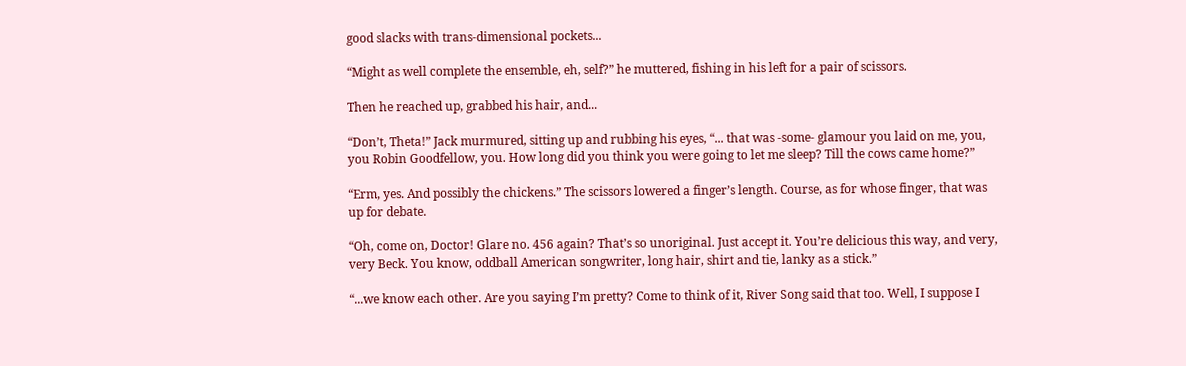good slacks with trans-dimensional pockets...

“Might as well complete the ensemble, eh, self?” he muttered, fishing in his left for a pair of scissors.

Then he reached up, grabbed his hair, and...

“Don’t, Theta!” Jack murmured, sitting up and rubbing his eyes, “... that was -some- glamour you laid on me, you, you Robin Goodfellow, you. How long did you think you were going to let me sleep? Till the cows came home?”

“Erm, yes. And possibly the chickens.” The scissors lowered a finger’s length. Course, as for whose finger, that was up for debate.

“Oh, come on, Doctor! Glare no. 456 again? That’s so unoriginal. Just accept it. You’re delicious this way, and very, very Beck. You know, oddball American songwriter, long hair, shirt and tie, lanky as a stick.”

“...we know each other. Are you saying I’m pretty? Come to think of it, River Song said that too. Well, I suppose I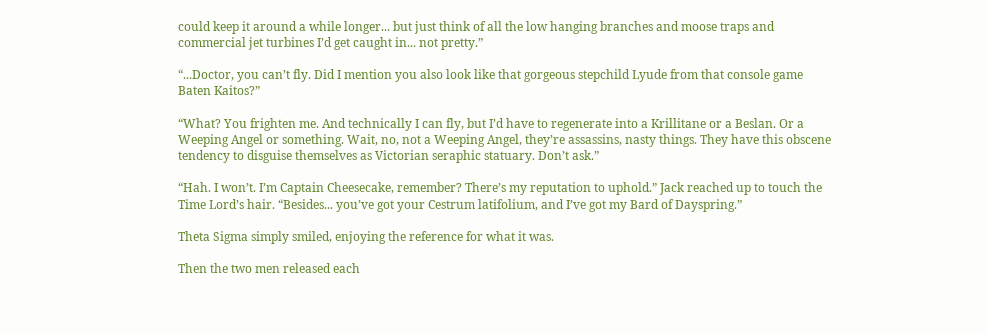could keep it around a while longer... but just think of all the low hanging branches and moose traps and commercial jet turbines I’d get caught in... not pretty.”

“...Doctor, you can’t fly. Did I mention you also look like that gorgeous stepchild Lyude from that console game Baten Kaitos?”

“What? You frighten me. And technically I can fly, but I’d have to regenerate into a Krillitane or a Beslan. Or a Weeping Angel or something. Wait, no, not a Weeping Angel, they’re assassins, nasty things. They have this obscene tendency to disguise themselves as Victorian seraphic statuary. Don’t ask.”

“Hah. I won’t. I’m Captain Cheesecake, remember? There’s my reputation to uphold.” Jack reached up to touch the Time Lord’s hair. “Besides... you’ve got your Cestrum latifolium, and I’ve got my Bard of Dayspring.”

Theta Sigma simply smiled, enjoying the reference for what it was.

Then the two men released each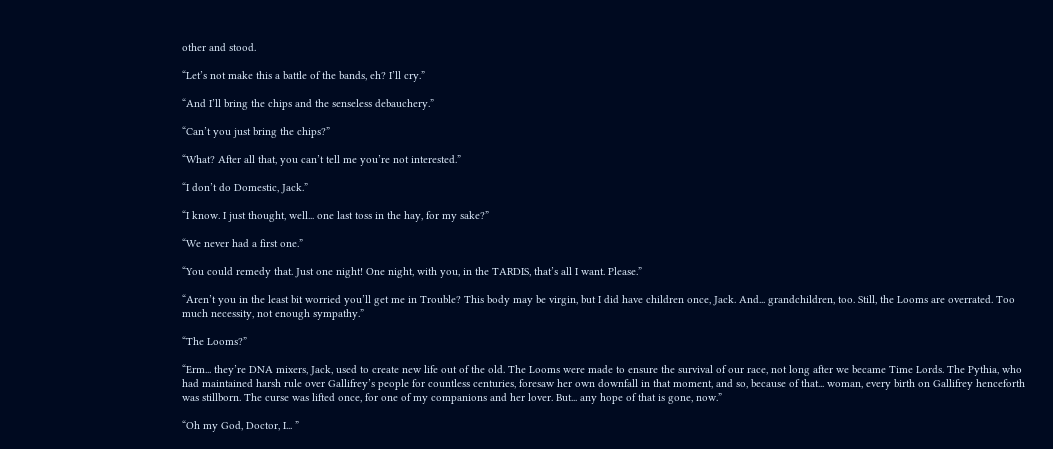other and stood.

“Let’s not make this a battle of the bands, eh? I’ll cry.”

“And I’ll bring the chips and the senseless debauchery.”

“Can’t you just bring the chips?”

“What? After all that, you can’t tell me you’re not interested.”

“I don’t do Domestic, Jack.”

“I know. I just thought, well... one last toss in the hay, for my sake?”

“We never had a first one.”

“You could remedy that. Just one night! One night, with you, in the TARDIS, that’s all I want. Please.”

“Aren’t you in the least bit worried you’ll get me in Trouble? This body may be virgin, but I did have children once, Jack. And... grandchildren, too. Still, the Looms are overrated. Too much necessity, not enough sympathy.”

“The Looms?”

“Erm... they’re DNA mixers, Jack, used to create new life out of the old. The Looms were made to ensure the survival of our race, not long after we became Time Lords. The Pythia, who had maintained harsh rule over Gallifrey’s people for countless centuries, foresaw her own downfall in that moment, and so, because of that... woman, every birth on Gallifrey henceforth was stillborn. The curse was lifted once, for one of my companions and her lover. But... any hope of that is gone, now.”

“Oh my God, Doctor, I... ”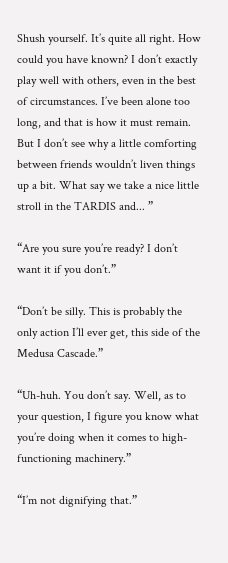Shush yourself. It’s quite all right. How could you have known? I don’t exactly play well with others, even in the best of circumstances. I’ve been alone too long, and that is how it must remain. But I don’t see why a little comforting between friends wouldn’t liven things up a bit. What say we take a nice little stroll in the TARDIS and... ”

“Are you sure you’re ready? I don’t want it if you don’t.”

“Don’t be silly. This is probably the only action I’ll ever get, this side of the Medusa Cascade.”

“Uh-huh. You don’t say. Well, as to your question, I figure you know what you’re doing when it comes to high-functioning machinery.”

“I’m not dignifying that.”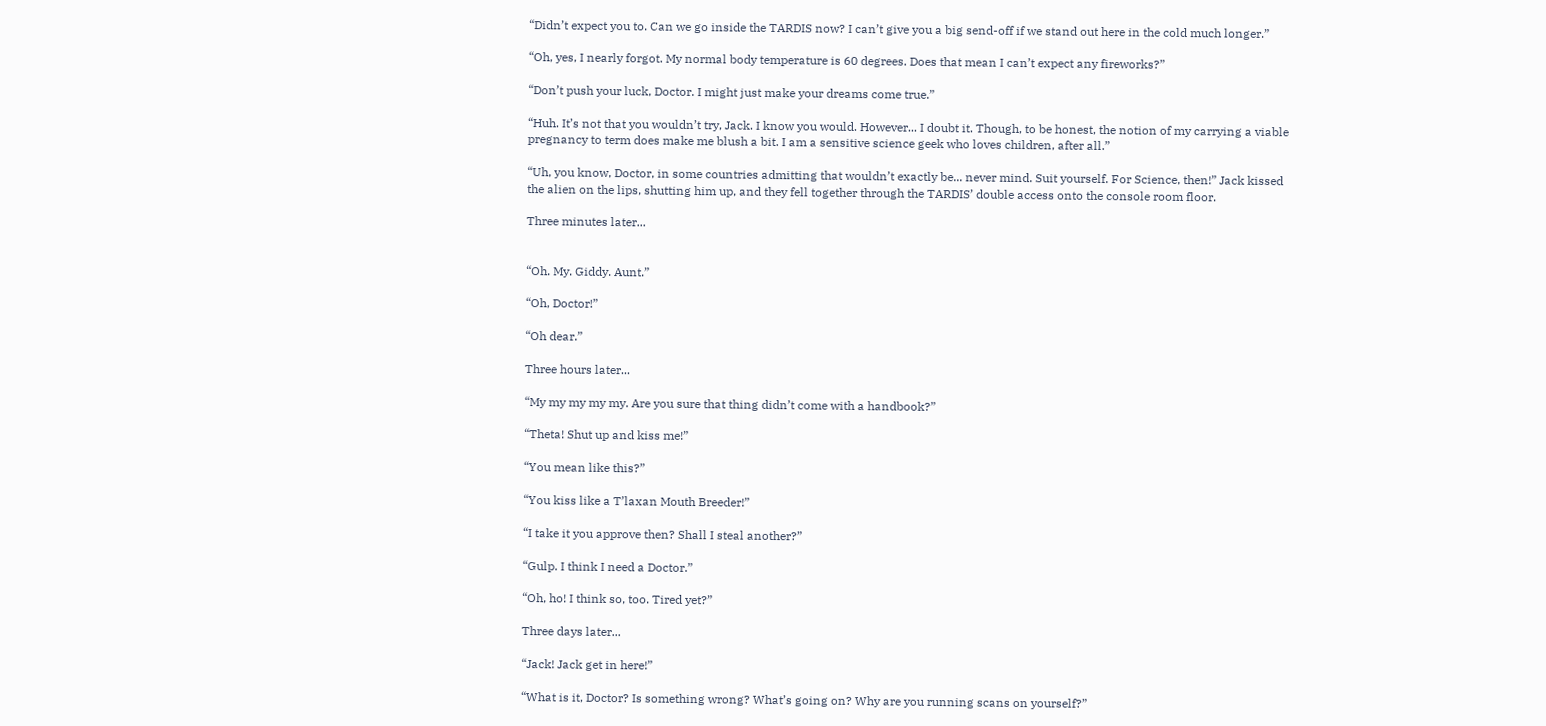“Didn’t expect you to. Can we go inside the TARDIS now? I can’t give you a big send-off if we stand out here in the cold much longer.”

“Oh, yes, I nearly forgot. My normal body temperature is 60 degrees. Does that mean I can’t expect any fireworks?”

“Don’t push your luck, Doctor. I might just make your dreams come true.”

“Huh. It’s not that you wouldn’t try, Jack. I know you would. However... I doubt it. Though, to be honest, the notion of my carrying a viable pregnancy to term does make me blush a bit. I am a sensitive science geek who loves children, after all.”

“Uh, you know, Doctor, in some countries admitting that wouldn’t exactly be... never mind. Suit yourself. For Science, then!” Jack kissed the alien on the lips, shutting him up, and they fell together through the TARDIS’ double access onto the console room floor.

Three minutes later...


“Oh. My. Giddy. Aunt.”

“Oh, Doctor!”

“Oh dear.”

Three hours later...

“My my my my my. Are you sure that thing didn’t come with a handbook?”

“Theta! Shut up and kiss me!”

“You mean like this?”

“You kiss like a T’laxan Mouth Breeder!”

“I take it you approve then? Shall I steal another?”

“Gulp. I think I need a Doctor.”

“Oh, ho! I think so, too. Tired yet?”

Three days later...

“Jack! Jack get in here!”

“What is it, Doctor? Is something wrong? What’s going on? Why are you running scans on yourself?”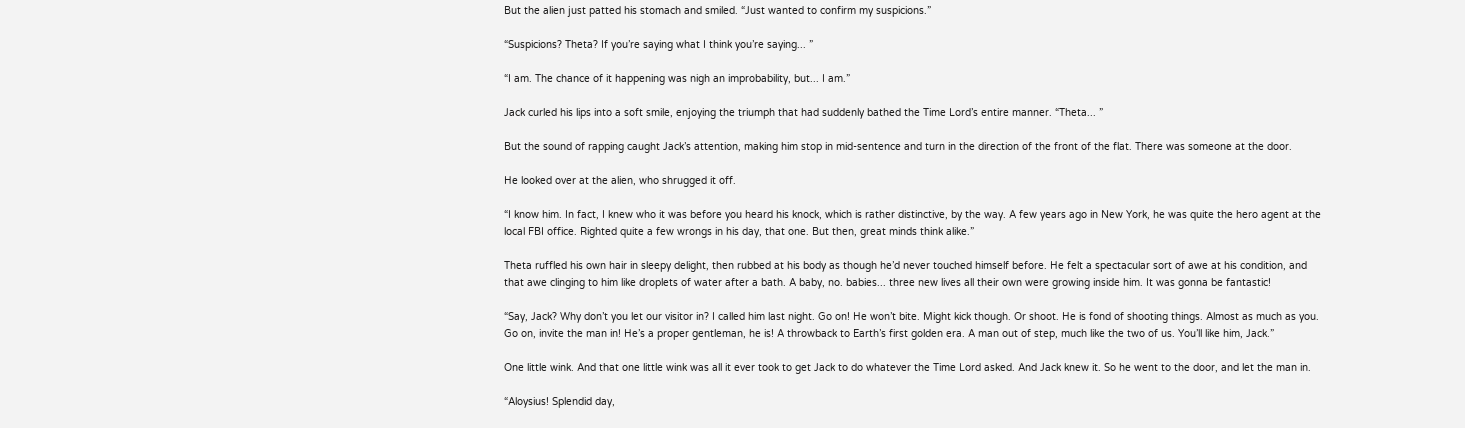But the alien just patted his stomach and smiled. “Just wanted to confirm my suspicions.”

“Suspicions? Theta? If you’re saying what I think you’re saying... ”

“I am. The chance of it happening was nigh an improbability, but... I am.”

Jack curled his lips into a soft smile, enjoying the triumph that had suddenly bathed the Time Lord’s entire manner. “Theta... ”

But the sound of rapping caught Jack’s attention, making him stop in mid-sentence and turn in the direction of the front of the flat. There was someone at the door.

He looked over at the alien, who shrugged it off.

“I know him. In fact, I knew who it was before you heard his knock, which is rather distinctive, by the way. A few years ago in New York, he was quite the hero agent at the local FBI office. Righted quite a few wrongs in his day, that one. But then, great minds think alike.”

Theta ruffled his own hair in sleepy delight, then rubbed at his body as though he’d never touched himself before. He felt a spectacular sort of awe at his condition, and that awe clinging to him like droplets of water after a bath. A baby, no. babies... three new lives all their own were growing inside him. It was gonna be fantastic!

“Say, Jack? Why don’t you let our visitor in? I called him last night. Go on! He won’t bite. Might kick though. Or shoot. He is fond of shooting things. Almost as much as you. Go on, invite the man in! He’s a proper gentleman, he is! A throwback to Earth’s first golden era. A man out of step, much like the two of us. You’ll like him, Jack.”

One little wink. And that one little wink was all it ever took to get Jack to do whatever the Time Lord asked. And Jack knew it. So he went to the door, and let the man in.

“Aloysius! Splendid day,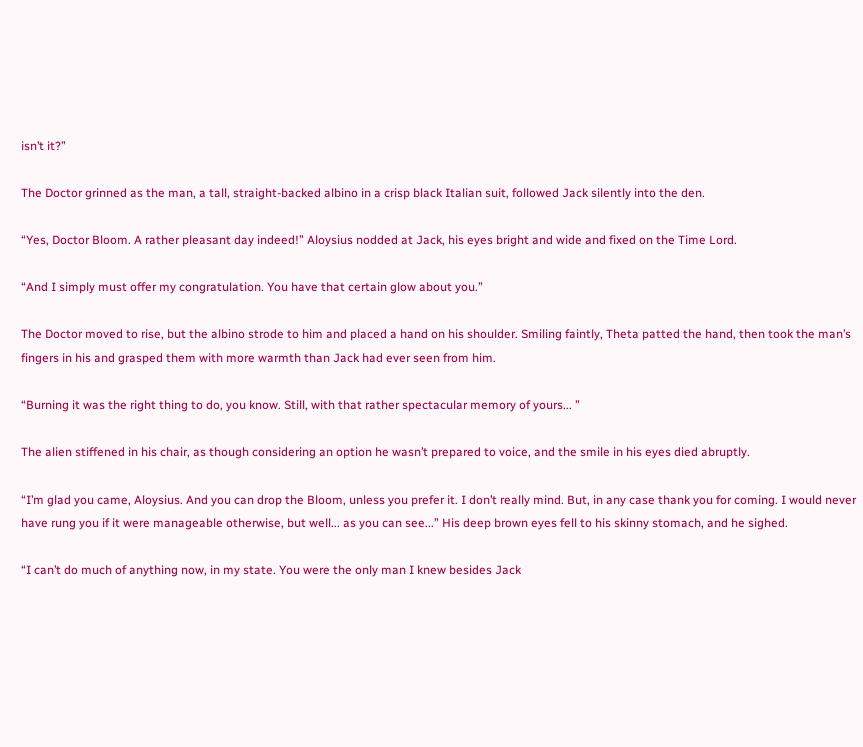isn’t it?”

The Doctor grinned as the man, a tall, straight-backed albino in a crisp black Italian suit, followed Jack silently into the den.

“Yes, Doctor Bloom. A rather pleasant day indeed!” Aloysius nodded at Jack, his eyes bright and wide and fixed on the Time Lord.

“And I simply must offer my congratulation. You have that certain glow about you.”

The Doctor moved to rise, but the albino strode to him and placed a hand on his shoulder. Smiling faintly, Theta patted the hand, then took the man’s fingers in his and grasped them with more warmth than Jack had ever seen from him.

“Burning it was the right thing to do, you know. Still, with that rather spectacular memory of yours... ”

The alien stiffened in his chair, as though considering an option he wasn’t prepared to voice, and the smile in his eyes died abruptly.

“I’m glad you came, Aloysius. And you can drop the Bloom, unless you prefer it. I don’t really mind. But, in any case thank you for coming. I would never have rung you if it were manageable otherwise, but well... as you can see...” His deep brown eyes fell to his skinny stomach, and he sighed.

“I can’t do much of anything now, in my state. You were the only man I knew besides Jack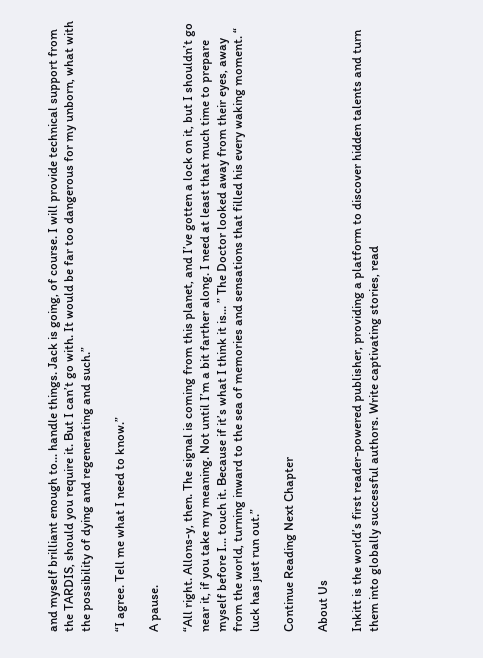and myself brilliant enough to... handle things. Jack is going, of course. I will provide technical support from the TARDIS, should you require it. But I can’t go with. It would be far too dangerous for my unborn, what with the possibility of dying and regenerating and such.”

“I agree. Tell me what I need to know.”

A pause.

“All right. Allons-y, then. The signal is coming from this planet, and I’ve gotten a lock on it, but I shouldn’t go near it, if you take my meaning. Not until I’m a bit farther along. I need at least that much time to prepare myself before I... touch it. Because if it’s what I think it is... ” The Doctor looked away from their eyes, away from the world, turning inward to the sea of memories and sensations that filled his every waking moment. “ luck has just run out.”

Continue Reading Next Chapter

About Us

Inkitt is the world’s first reader-powered publisher, providing a platform to discover hidden talents and turn them into globally successful authors. Write captivating stories, read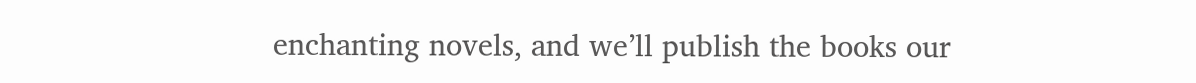enchanting novels, and we’ll publish the books our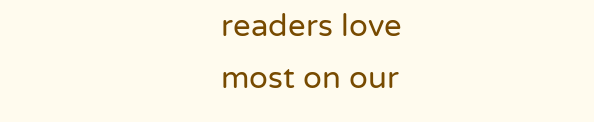readers love most on our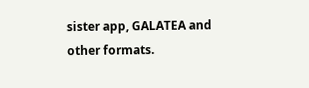sister app, GALATEA and other formats.